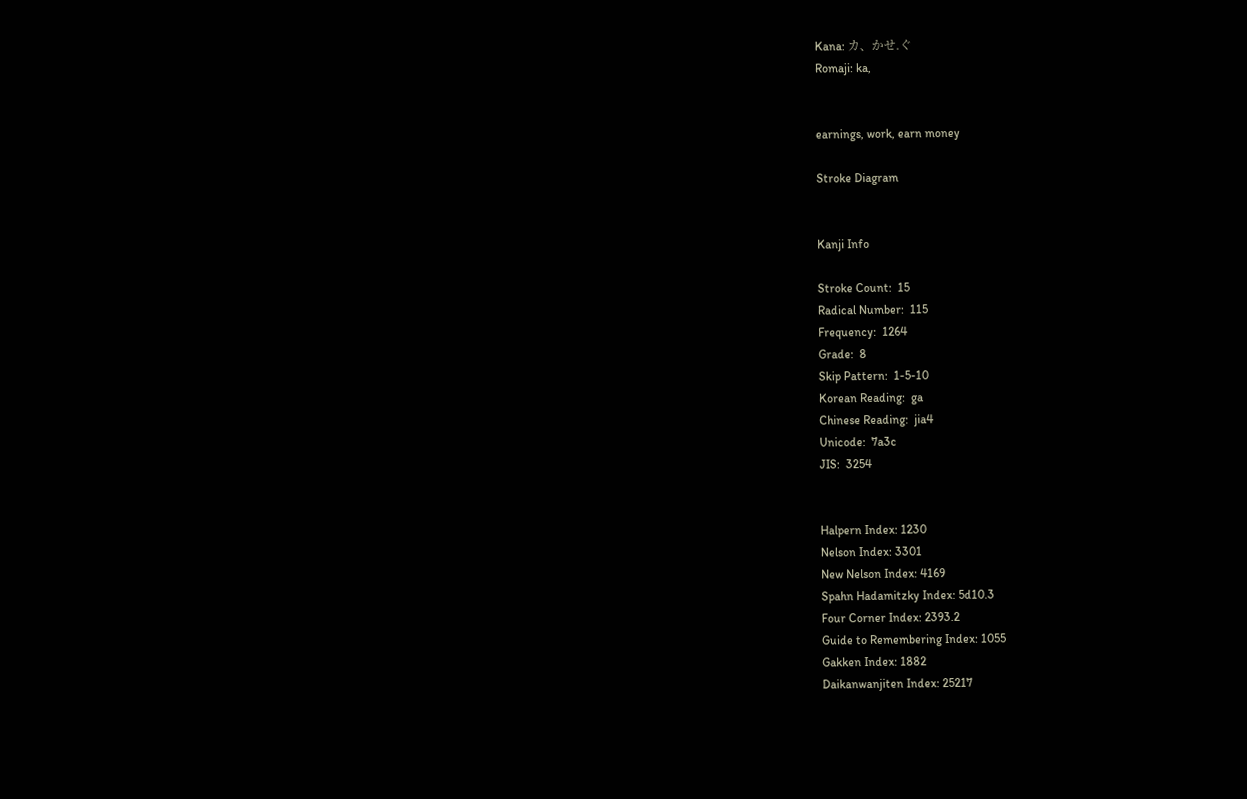Kana: カ、かせ.ぐ
Romaji: ka,


earnings, work, earn money

Stroke Diagram


Kanji Info

Stroke Count:  15
Radical Number:  115
Frequency:  1264
Grade:  8
Skip Pattern:  1-5-10
Korean Reading:  ga
Chinese Reading:  jia4
Unicode:  7a3c
JIS:  3254


Halpern Index: 1230
Nelson Index: 3301
New Nelson Index: 4169
Spahn Hadamitzky Index: 5d10.3
Four Corner Index: 2393.2
Guide to Remembering Index: 1055
Gakken Index: 1882
Daikanwanjiten Index: 25217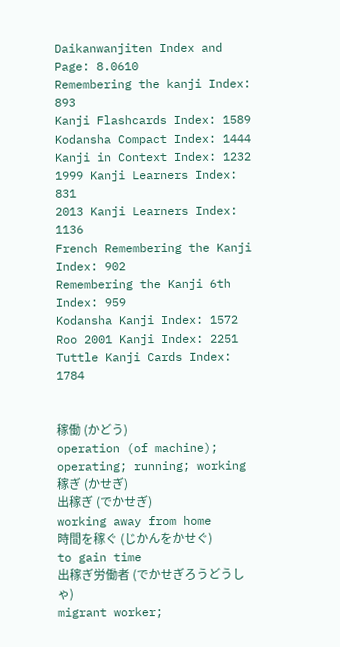Daikanwanjiten Index and Page: 8.0610
Remembering the kanji Index: 893
Kanji Flashcards Index: 1589
Kodansha Compact Index: 1444
Kanji in Context Index: 1232
1999 Kanji Learners Index: 831
2013 Kanji Learners Index: 1136
French Remembering the Kanji Index: 902
Remembering the Kanji 6th Index: 959
Kodansha Kanji Index: 1572
Roo 2001 Kanji Index: 2251
Tuttle Kanji Cards Index: 1784


稼働 (かどう)
operation (of machine); operating; running; working
稼ぎ (かせぎ)
出稼ぎ (でかせぎ)
working away from home
時間を稼ぐ (じかんをかせぐ)
to gain time
出稼ぎ労働者 (でかせぎろうどうしゃ)
migrant worker;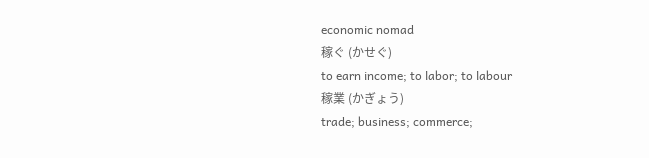economic nomad
稼ぐ (かせぐ)
to earn income; to labor; to labour
稼業 (かぎょう)
trade; business; commerce;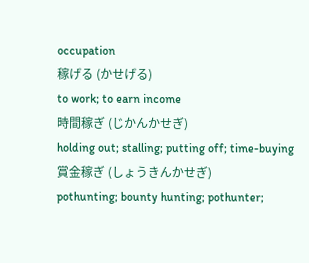occupation
稼げる (かせげる)
to work; to earn income
時間稼ぎ (じかんかせぎ)
holding out; stalling; putting off; time-buying
賞金稼ぎ (しょうきんかせぎ)
pothunting; bounty hunting; pothunter;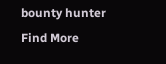bounty hunter
Find More